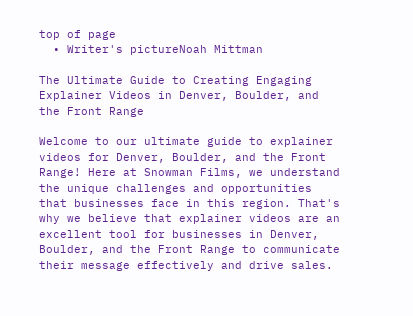top of page
  • Writer's pictureNoah Mittman

The Ultimate Guide to Creating Engaging Explainer Videos in Denver, Boulder, and the Front Range

Welcome to our ultimate guide to explainer videos for Denver, Boulder, and the Front Range! Here at Snowman Films, we understand the unique challenges and opportunities that businesses face in this region. That's why we believe that explainer videos are an excellent tool for businesses in Denver, Boulder, and the Front Range to communicate their message effectively and drive sales.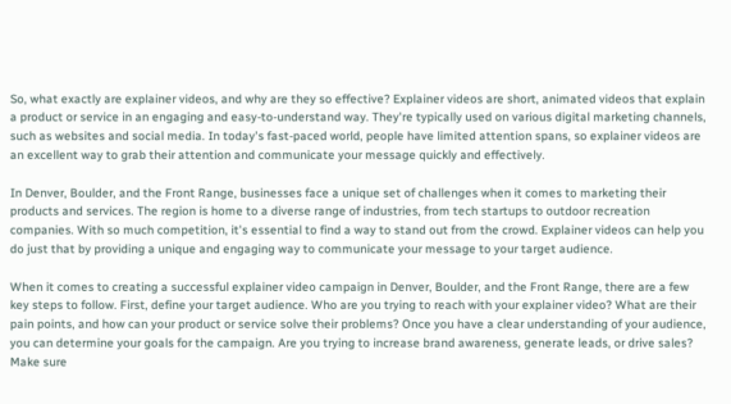So, what exactly are explainer videos, and why are they so effective? Explainer videos are short, animated videos that explain a product or service in an engaging and easy-to-understand way. They're typically used on various digital marketing channels, such as websites and social media. In today's fast-paced world, people have limited attention spans, so explainer videos are an excellent way to grab their attention and communicate your message quickly and effectively.

In Denver, Boulder, and the Front Range, businesses face a unique set of challenges when it comes to marketing their products and services. The region is home to a diverse range of industries, from tech startups to outdoor recreation companies. With so much competition, it's essential to find a way to stand out from the crowd. Explainer videos can help you do just that by providing a unique and engaging way to communicate your message to your target audience.

When it comes to creating a successful explainer video campaign in Denver, Boulder, and the Front Range, there are a few key steps to follow. First, define your target audience. Who are you trying to reach with your explainer video? What are their pain points, and how can your product or service solve their problems? Once you have a clear understanding of your audience, you can determine your goals for the campaign. Are you trying to increase brand awareness, generate leads, or drive sales? Make sure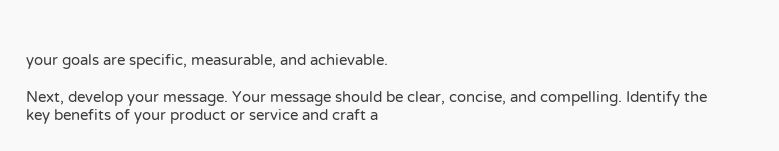your goals are specific, measurable, and achievable.

Next, develop your message. Your message should be clear, concise, and compelling. Identify the key benefits of your product or service and craft a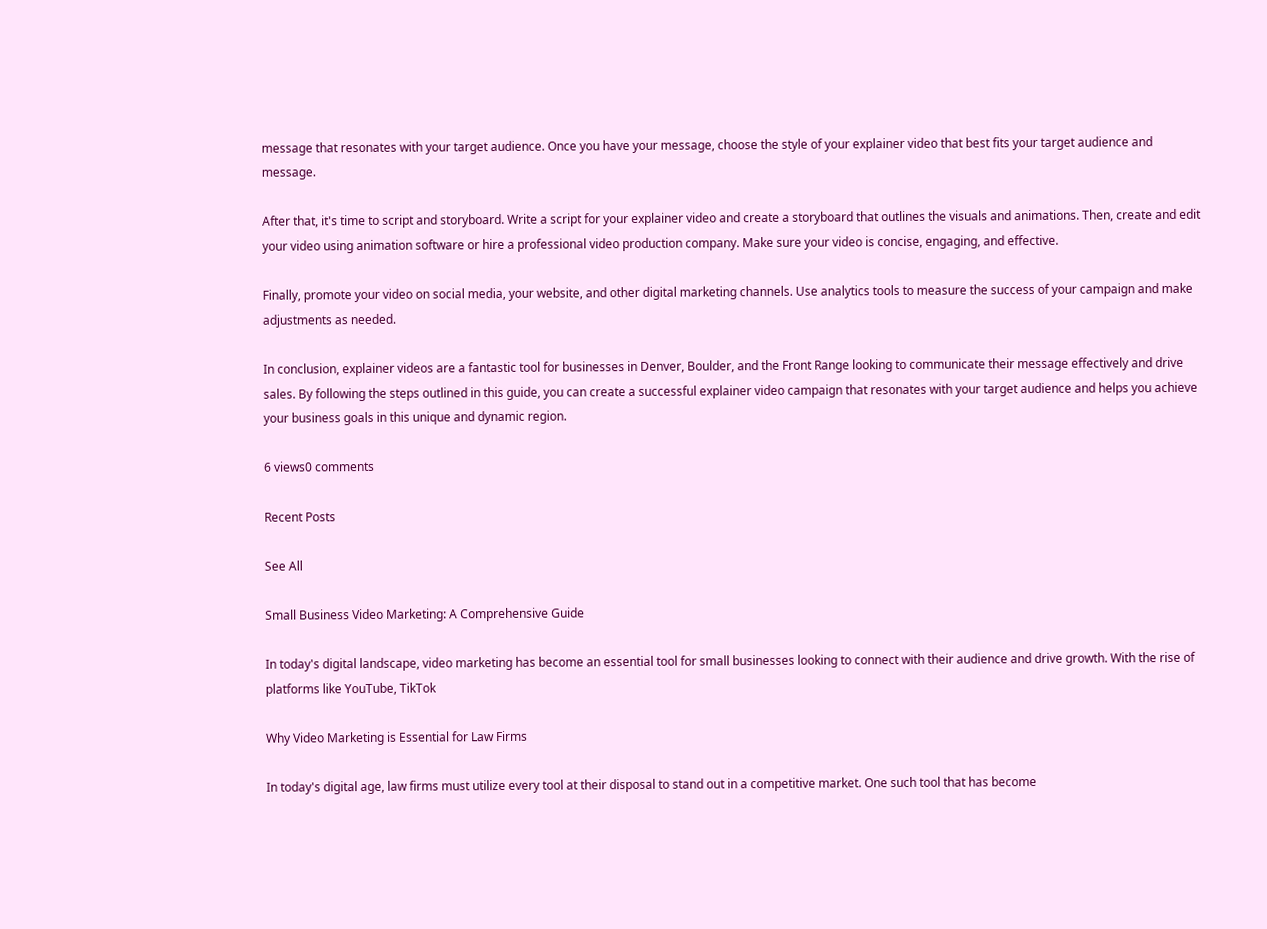message that resonates with your target audience. Once you have your message, choose the style of your explainer video that best fits your target audience and message.

After that, it's time to script and storyboard. Write a script for your explainer video and create a storyboard that outlines the visuals and animations. Then, create and edit your video using animation software or hire a professional video production company. Make sure your video is concise, engaging, and effective.

Finally, promote your video on social media, your website, and other digital marketing channels. Use analytics tools to measure the success of your campaign and make adjustments as needed.

In conclusion, explainer videos are a fantastic tool for businesses in Denver, Boulder, and the Front Range looking to communicate their message effectively and drive sales. By following the steps outlined in this guide, you can create a successful explainer video campaign that resonates with your target audience and helps you achieve your business goals in this unique and dynamic region.

6 views0 comments

Recent Posts

See All

Small Business Video Marketing: A Comprehensive Guide

In today's digital landscape, video marketing has become an essential tool for small businesses looking to connect with their audience and drive growth. With the rise of platforms like YouTube, TikTok

Why Video Marketing is Essential for Law Firms

In today's digital age, law firms must utilize every tool at their disposal to stand out in a competitive market. One such tool that has become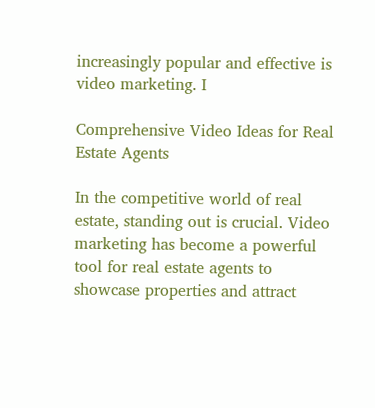increasingly popular and effective is video marketing. I

Comprehensive Video Ideas for Real Estate Agents

In the competitive world of real estate, standing out is crucial. Video marketing has become a powerful tool for real estate agents to showcase properties and attract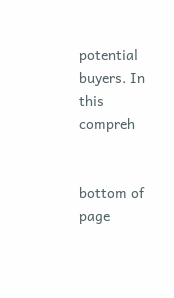potential buyers. In this compreh


bottom of page